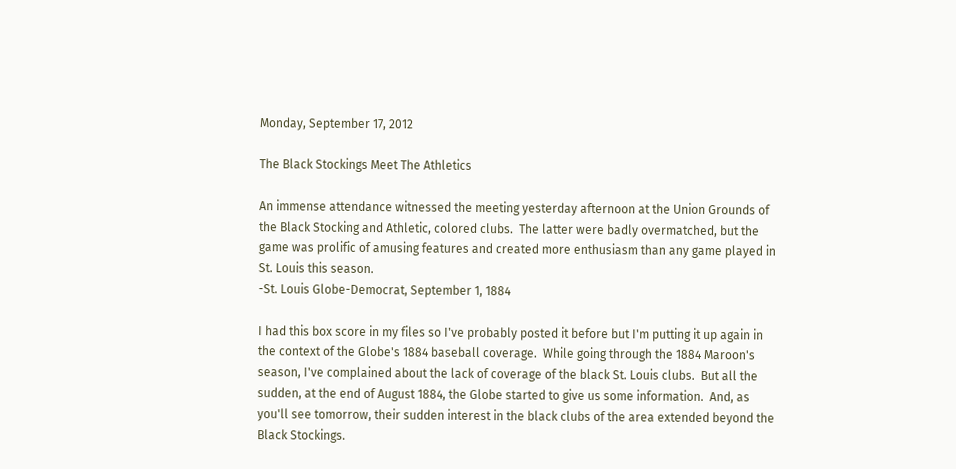Monday, September 17, 2012

The Black Stockings Meet The Athletics

An immense attendance witnessed the meeting yesterday afternoon at the Union Grounds of the Black Stocking and Athletic, colored clubs.  The latter were badly overmatched, but the game was prolific of amusing features and created more enthusiasm than any game played in St. Louis this season.
-St. Louis Globe-Democrat, September 1, 1884

I had this box score in my files so I've probably posted it before but I'm putting it up again in the context of the Globe's 1884 baseball coverage.  While going through the 1884 Maroon's season, I've complained about the lack of coverage of the black St. Louis clubs.  But all the sudden, at the end of August 1884, the Globe started to give us some information.  And, as you'll see tomorrow, their sudden interest in the black clubs of the area extended beyond the Black Stockings.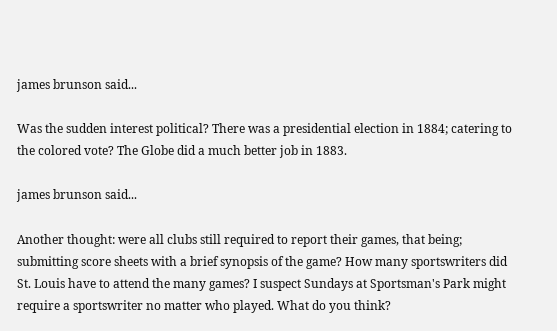james brunson said...

Was the sudden interest political? There was a presidential election in 1884; catering to the colored vote? The Globe did a much better job in 1883.

james brunson said...

Another thought: were all clubs still required to report their games, that being; submitting score sheets with a brief synopsis of the game? How many sportswriters did St. Louis have to attend the many games? I suspect Sundays at Sportsman's Park might require a sportswriter no matter who played. What do you think?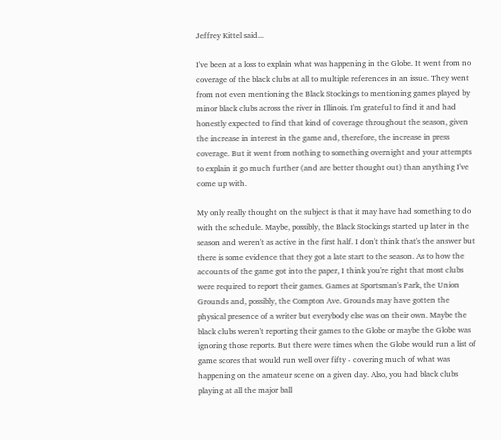Jeffrey Kittel said...

I've been at a loss to explain what was happening in the Globe. It went from no coverage of the black clubs at all to multiple references in an issue. They went from not even mentioning the Black Stockings to mentioning games played by minor black clubs across the river in Illinois. I'm grateful to find it and had honestly expected to find that kind of coverage throughout the season, given the increase in interest in the game and, therefore, the increase in press coverage. But it went from nothing to something overnight and your attempts to explain it go much further (and are better thought out) than anything I've come up with.

My only really thought on the subject is that it may have had something to do with the schedule. Maybe, possibly, the Black Stockings started up later in the season and weren't as active in the first half. I don't think that's the answer but there is some evidence that they got a late start to the season. As to how the accounts of the game got into the paper, I think you're right that most clubs were required to report their games. Games at Sportsman's Park, the Union Grounds and, possibly, the Compton Ave. Grounds may have gotten the physical presence of a writer but everybody else was on their own. Maybe the black clubs weren't reporting their games to the Globe or maybe the Globe was ignoring those reports. But there were times when the Globe would run a list of game scores that would run well over fifty - covering much of what was happening on the amateur scene on a given day. Also, you had black clubs playing at all the major ball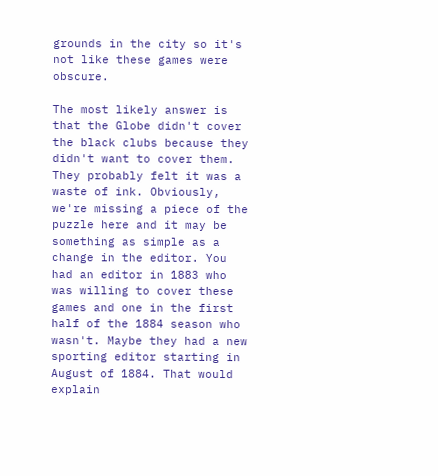grounds in the city so it's not like these games were obscure.

The most likely answer is that the Globe didn't cover the black clubs because they didn't want to cover them. They probably felt it was a waste of ink. Obviously, we're missing a piece of the puzzle here and it may be something as simple as a change in the editor. You had an editor in 1883 who was willing to cover these games and one in the first half of the 1884 season who wasn't. Maybe they had a new sporting editor starting in August of 1884. That would explain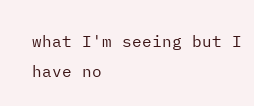what I'm seeing but I have no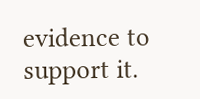evidence to support it.